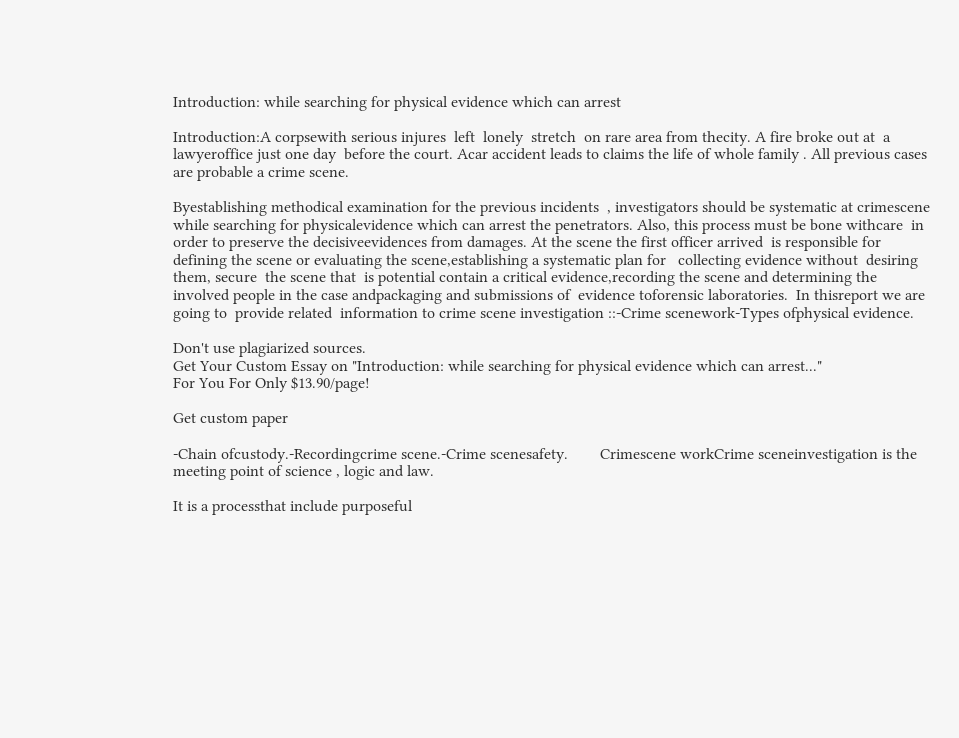Introduction: while searching for physical evidence which can arrest

Introduction:A corpsewith serious injures  left  lonely  stretch  on rare area from thecity. A fire broke out at  a lawyeroffice just one day  before the court. Acar accident leads to claims the life of whole family . All previous cases are probable a crime scene.

Byestablishing methodical examination for the previous incidents  , investigators should be systematic at crimescene  while searching for physicalevidence which can arrest the penetrators. Also, this process must be bone withcare  in order to preserve the decisiveevidences from damages. At the scene the first officer arrived  is responsible for  defining the scene or evaluating the scene,establishing a systematic plan for   collecting evidence without  desiring them, secure  the scene that  is potential contain a critical evidence,recording the scene and determining the involved people in the case andpackaging and submissions of  evidence toforensic laboratories.  In thisreport we are going to  provide related  information to crime scene investigation ::-Crime scenework-Types ofphysical evidence.

Don't use plagiarized sources.
Get Your Custom Essay on "Introduction: while searching for physical evidence which can arrest..."
For You For Only $13.90/page!

Get custom paper

-Chain ofcustody.-Recordingcrime scene.-Crime scenesafety.        Crimescene workCrime sceneinvestigation is the meeting point of science , logic and law.

It is a processthat include purposeful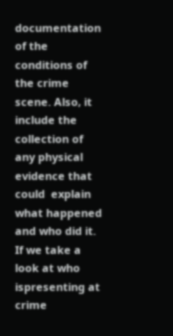documentation of the conditions of the crime scene. Also, it include the collection of any physical evidence that could  explain what happened and who did it. If we take a look at who ispresenting at crime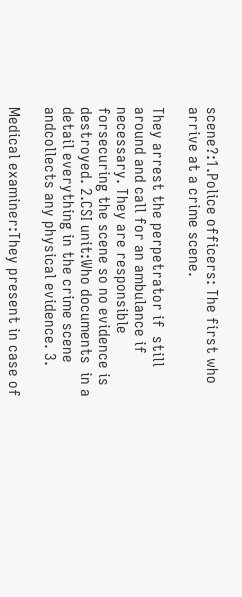scene?:1.Police officers: The first who arrive at a crime scene.

They arrest the perpetrator if  still around and call for an ambulance if necessary. They are responsible forsecuring the scene so no evidence is destroyed. 2.CSI unit:Who documents  in a detail everything in the crime scene andcollects any physical evidence. 3.

Medical examiner:They present in case of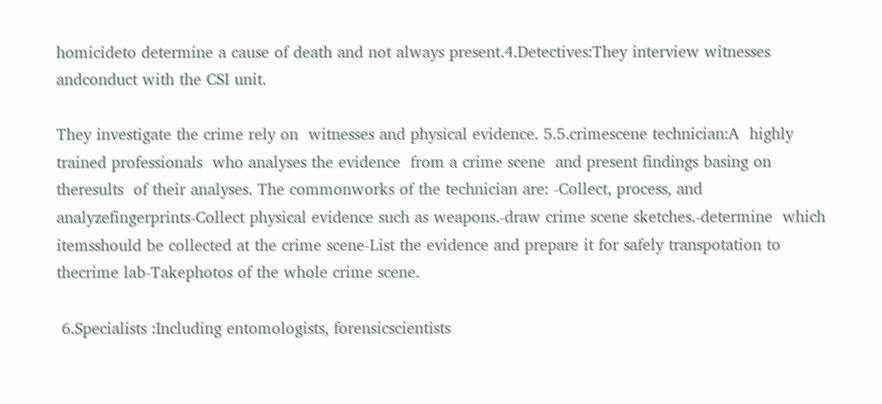homicideto determine a cause of death and not always present.4.Detectives:They interview witnesses andconduct with the CSI unit.

They investigate the crime rely on  witnesses and physical evidence. 5.5.crimescene technician:A  highly trained professionals  who analyses the evidence  from a crime scene  and present findings basing on theresults  of their analyses. The commonworks of the technician are: -Collect, process, and analyzefingerprints-Collect physical evidence such as weapons.-draw crime scene sketches.-determine  which itemsshould be collected at the crime scene-List the evidence and prepare it for safely transpotation to thecrime lab-Takephotos of the whole crime scene.

 6.Specialists :Including entomologists, forensicscientists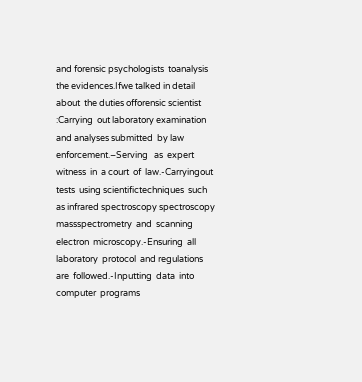and forensic psychologists  toanalysis the evidences.Ifwe talked in detail about  the duties offorensic scientist :Carrying  out laboratory examination and analyses submitted  by law  enforcement.–Serving   as  expert witness  in  a court  of  law.-Carryingout tests  using scientifictechniques  such  as infrared spectroscopy spectroscopy  massspectrometry  and  scanning electron  microscopy.-Ensuring  all laboratory  protocol  and regulations  are  followed.-Inputting  data  into computer  programs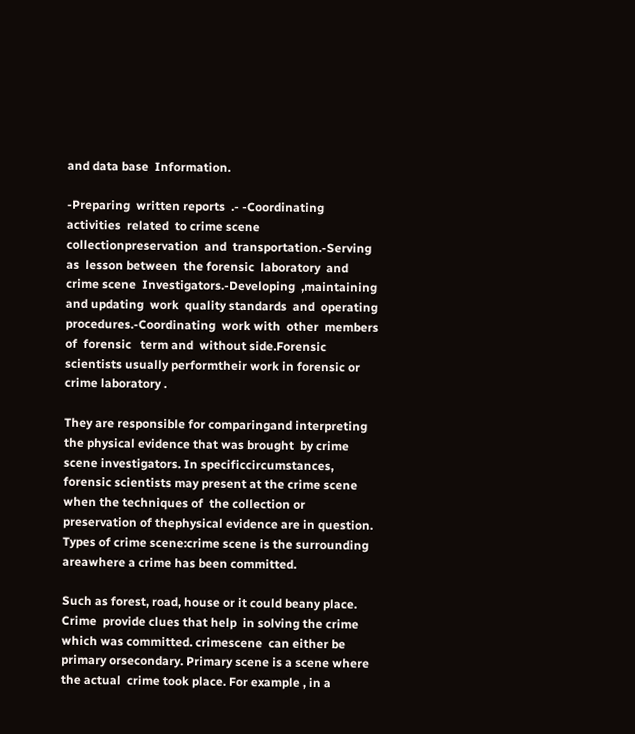and data base  Information.

-Preparing  written reports  .- -Coordinating  activities  related  to crime scene  collectionpreservation  and  transportation.-Serving  as  lesson between  the forensic  laboratory  and crime scene  Investigators.-Developing  ,maintaining and updating  work  quality standards  and  operating procedures.-Coordinating  work with  other  members of  forensic   term and  without side.Forensic scientists usually performtheir work in forensic or crime laboratory .

They are responsible for comparingand interpreting the physical evidence that was brought  by crime scene investigators. In specificcircumstances, forensic scientists may present at the crime scene  when the techniques of  the collection or preservation of thephysical evidence are in question. Types of crime scene:crime scene is the surrounding areawhere a crime has been committed.

Such as forest, road, house or it could beany place.  Crime  provide clues that help  in solving the crime which was committed. crimescene  can either be primary orsecondary. Primary scene is a scene where the actual  crime took place. For example , in a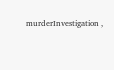murderInvestigation ,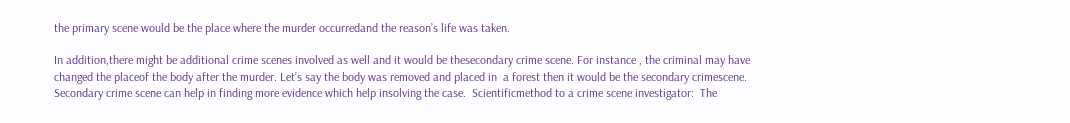the primary scene would be the place where the murder occurredand the reason’s life was taken.

In addition,there might be additional crime scenes involved as well and it would be thesecondary crime scene. For instance , the criminal may have changed the placeof the body after the murder. Let’s say the body was removed and placed in  a forest then it would be the secondary crimescene. Secondary crime scene can help in finding more evidence which help insolving the case.  Scientificmethod to a crime scene investigator:  The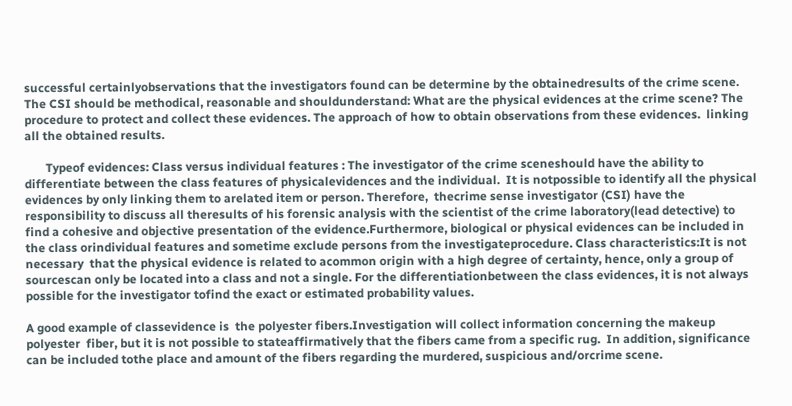successful certainlyobservations that the investigators found can be determine by the obtainedresults of the crime scene. The CSI should be methodical, reasonable and shouldunderstand: What are the physical evidences at the crime scene? The procedure to protect and collect these evidences. The approach of how to obtain observations from these evidences.  linking all the obtained results.

       Typeof evidences: Class versus individual features : The investigator of the crime sceneshould have the ability to differentiate between the class features of physicalevidences and the individual.  It is notpossible to identify all the physical evidences by only linking them to arelated item or person. Therefore,  thecrime sense investigator (CSI) have the responsibility to discuss all theresults of his forensic analysis with the scientist of the crime laboratory(lead detective) to find a cohesive and objective presentation of the evidence.Furthermore, biological or physical evidences can be included in the class orindividual features and sometime exclude persons from the investigateprocedure. Class characteristics:It is not necessary  that the physical evidence is related to acommon origin with a high degree of certainty, hence, only a group of sourcescan only be located into a class and not a single. For the differentiationbetween the class evidences, it is not always possible for the investigator tofind the exact or estimated probability values.

A good example of classevidence is  the polyester fibers.Investigation will collect information concerning the makeup polyester  fiber, but it is not possible to stateaffirmatively that the fibers came from a specific rug.  In addition, significance can be included tothe place and amount of the fibers regarding the murdered, suspicious and/orcrime scene.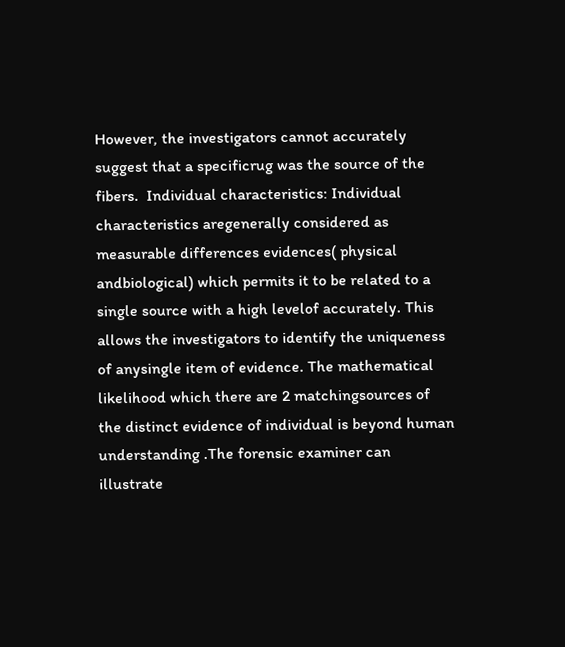However, the investigators cannot accurately suggest that a specificrug was the source of the fibers.  Individual characteristics: Individual characteristics aregenerally considered as measurable differences evidences( physical andbiological) which permits it to be related to a single source with a high levelof accurately. This allows the investigators to identify the uniqueness of anysingle item of evidence. The mathematical likelihood which there are 2 matchingsources of the distinct evidence of individual is beyond human understanding .The forensic examiner can illustrate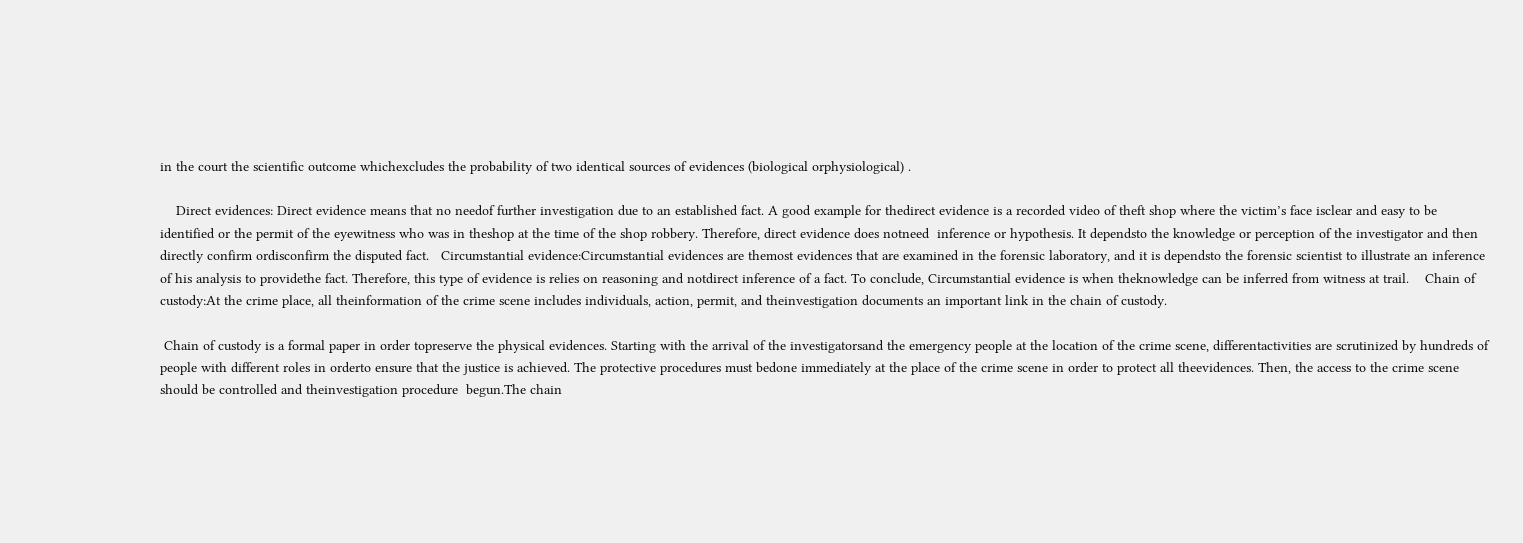in the court the scientific outcome whichexcludes the probability of two identical sources of evidences (biological orphysiological) .

    Direct evidences: Direct evidence means that no needof further investigation due to an established fact. A good example for thedirect evidence is a recorded video of theft shop where the victim’s face isclear and easy to be identified or the permit of the eyewitness who was in theshop at the time of the shop robbery. Therefore, direct evidence does notneed  inference or hypothesis. It dependsto the knowledge or perception of the investigator and then directly confirm ordisconfirm the disputed fact.   Circumstantial evidence:Circumstantial evidences are themost evidences that are examined in the forensic laboratory, and it is dependsto the forensic scientist to illustrate an inference of his analysis to providethe fact. Therefore, this type of evidence is relies on reasoning and notdirect inference of a fact. To conclude, Circumstantial evidence is when theknowledge can be inferred from witness at trail.    Chain of custody:At the crime place, all theinformation of the crime scene includes individuals, action, permit, and theinvestigation documents an important link in the chain of custody.

 Chain of custody is a formal paper in order topreserve the physical evidences. Starting with the arrival of the investigatorsand the emergency people at the location of the crime scene, differentactivities are scrutinized by hundreds of people with different roles in orderto ensure that the justice is achieved. The protective procedures must bedone immediately at the place of the crime scene in order to protect all theevidences. Then, the access to the crime scene should be controlled and theinvestigation procedure  begun.The chain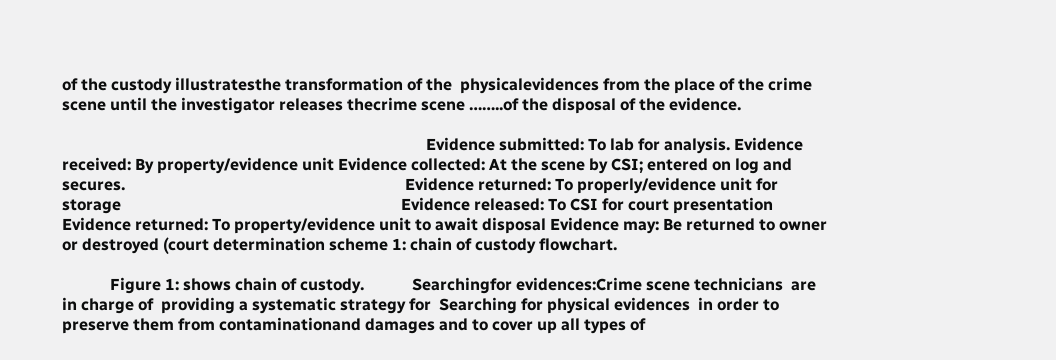of the custody illustratesthe transformation of the  physicalevidences from the place of the crime scene until the investigator releases thecrime scene ……..of the disposal of the evidence.

                                                                                           Evidence submitted: To lab for analysis. Evidence received: By property/evidence unit Evidence collected: At the scene by CSI; entered on log and secures.                                                                      Evidence returned: To properly/evidence unit for storage                                                                      Evidence released: To CSI for court presentation Evidence returned: To property/evidence unit to await disposal Evidence may: Be returned to owner or destroyed (court determination scheme 1: chain of custody flowchart.

            Figure 1: shows chain of custody.            Searchingfor evidences:Crime scene technicians  are in charge of  providing a systematic strategy for  Searching for physical evidences  in order to preserve them from contaminationand damages and to cover up all types of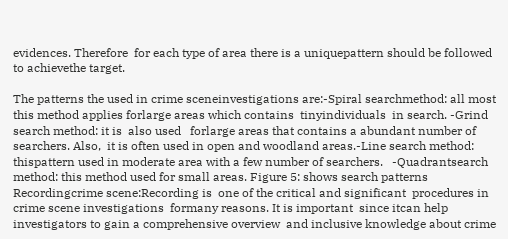evidences. Therefore  for each type of area there is a uniquepattern should be followed   to achievethe target.

The patterns the used in crime sceneinvestigations are:-Spiral searchmethod: all most this method applies forlarge areas which contains  tinyindividuals  in search. -Grind search method: it is  also used   forlarge areas that contains a abundant number of searchers. Also,  it is often used in open and woodland areas.-Line search method: thispattern used in moderate area with a few number of searchers.   -Quadrantsearch method: this method used for small areas. Figure 5: shows search patterns Recordingcrime scene:Recording is  one of the critical and significant  procedures in crime scene investigations  formany reasons. It is important  since itcan help investigators to gain a comprehensive overview  and inclusive knowledge about crime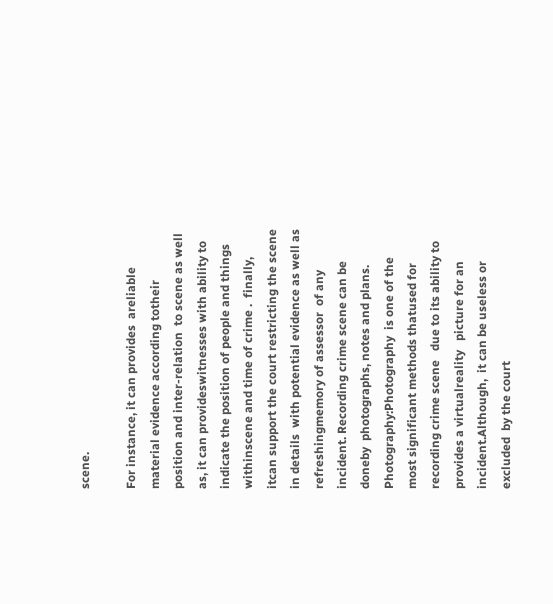scene.

For instance, it can provides  areliable  material evidence according totheir  position and inter-relation  to scene as well as, it can provideswitnesses with ability to indicate the position of people and things withinscene and time of crime .  finally, itcan support the court restricting the scene in details  with potential evidence as well as refreshingmemory of assessor  of any incident. Recording crime scene can be doneby  photographs, notes and plans.  Photography:Photography  is one of the most significant methods thatused for recording crime scene   due to its ability to provides a virtualreality   picture for an incident.Although,  it can be useless or excluded  by the court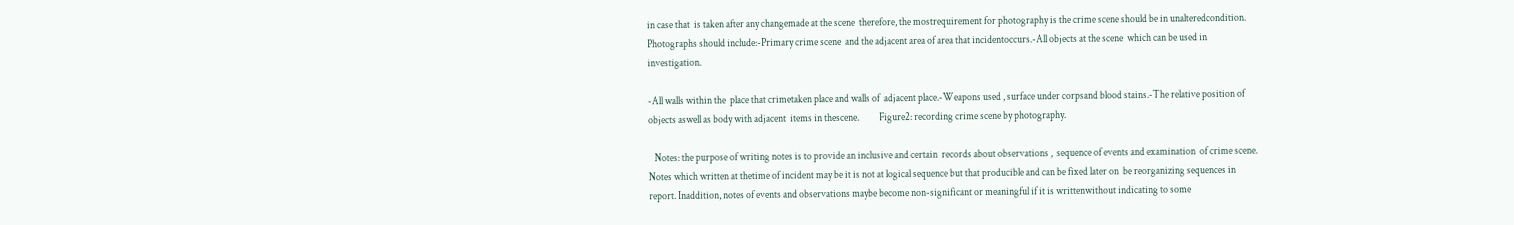in case that  is taken after any changemade at the scene  therefore, the mostrequirement for photography is the crime scene should be in unalteredcondition. Photographs should include:-Primary crime scene  and the adjacent area of area that incidentoccurs.-All objects at the scene  which can be used in investigation.

-All walls within the  place that crimetaken place and walls of  adjacent place.-Weapons used , surface under corpsand blood stains.-The relative position of objects aswell as body with adjacent  items in thescene.          Figure2: recording crime scene by photography.

   Notes: the purpose of writing notes is to provide an inclusive and certain  records about observations ,  sequence of events and examination  of crime scene. Notes which written at thetime of incident may be it is not at logical sequence but that producible and can be fixed later on  be reorganizing sequences in report. Inaddition, notes of events and observations maybe become non-significant or meaningful if it is writtenwithout indicating to some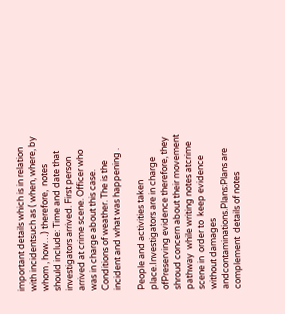important details which is in relation with incidentsuch as ( when, where, by whom , how…) therefore,  notes should include: Time and date that investigators arrived. First person arrived at crime scene. Officer who was in charge about this case. Conditions of weather. The is the  incident and what was happening .

People and activities taken place.Investigators are in charge ofPreserving evidence therefore, they shroud concern about their movement pathway  while writing notes atcrime scene in  order to  keep evidence without damages andcontaminations.Plans:Plans are complement  details of notes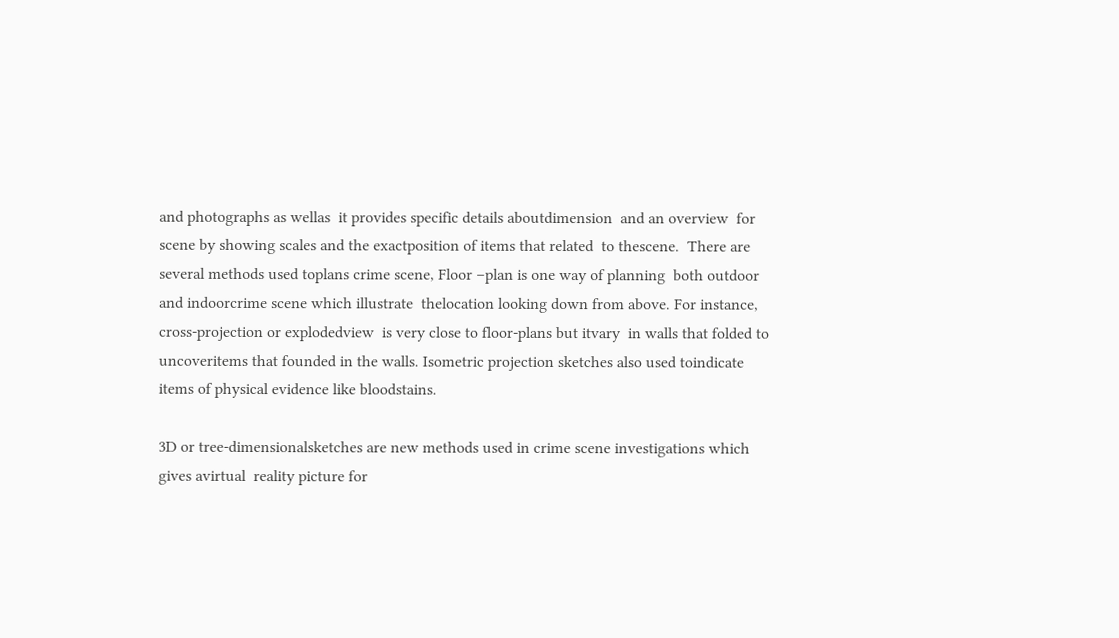and photographs as wellas  it provides specific details aboutdimension  and an overview  for scene by showing scales and the exactposition of items that related  to thescene.  There are several methods used toplans crime scene, Floor –plan is one way of planning  both outdoor and indoorcrime scene which illustrate  thelocation looking down from above. For instance, cross-projection or explodedview  is very close to floor-plans but itvary  in walls that folded to uncoveritems that founded in the walls. Isometric projection sketches also used toindicate items of physical evidence like bloodstains.

3D or tree-dimensionalsketches are new methods used in crime scene investigations which gives avirtual  reality picture for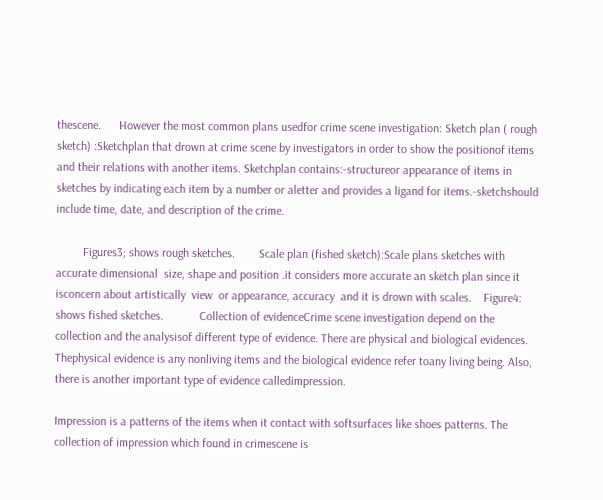thescene.      However the most common plans usedfor crime scene investigation: Sketch plan ( rough sketch) :Sketchplan that drown at crime scene by investigators in order to show the positionof items and their relations with another items. Sketchplan contains:-structureor appearance of items in sketches by indicating each item by a number or aletter and provides a ligand for items.-sketchshould include time, date, and description of the crime.

         Figures3; shows rough sketches.        Scale plan (fished sketch):Scale plans sketches with accurate dimensional  size, shape and position .it considers more accurate an sketch plan since it isconcern about artistically  view  or appearance, accuracy  and it is drown with scales.    Figure4: shows fished sketches.            Collection of evidenceCrime scene investigation depend on the collection and the analysisof different type of evidence. There are physical and biological evidences. Thephysical evidence is any nonliving items and the biological evidence refer toany living being. Also, there is another important type of evidence calledimpression.

Impression is a patterns of the items when it contact with softsurfaces like shoes patterns. The collection of impression which found in crimescene is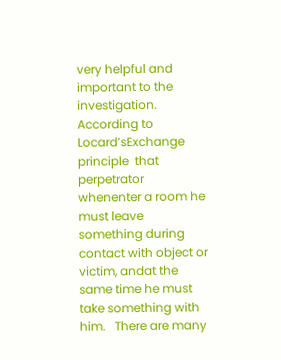very helpful and important to the investigation. According to Locard’sExchange principle  that perpetrator whenenter a room he must leave something during contact with object or victim, andat the same time he must take something with him.   There are many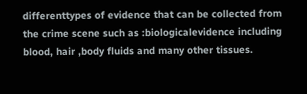differenttypes of evidence that can be collected from the crime scene such as :biologicalevidence including blood, hair ,body fluids and many other tissues.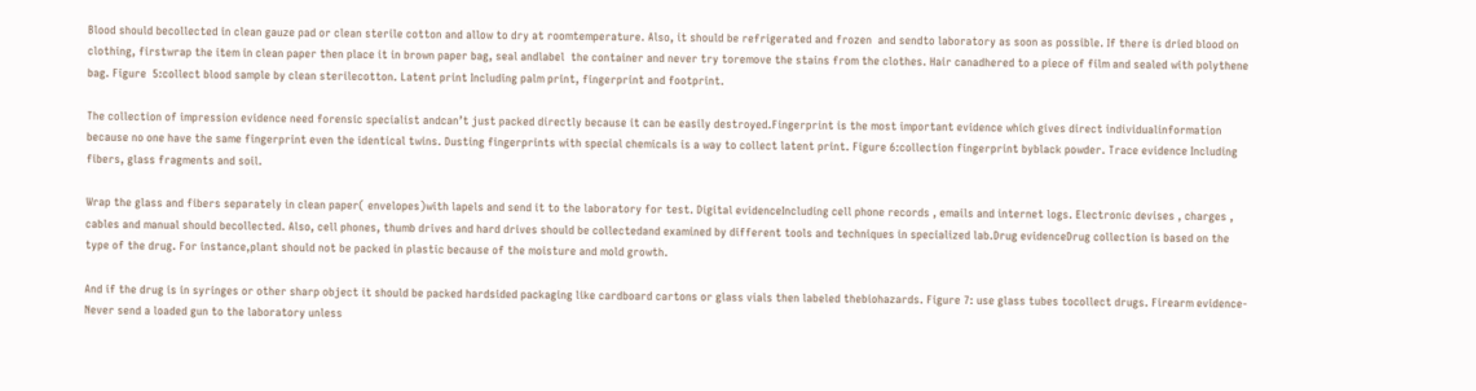Blood should becollected in clean gauze pad or clean sterile cotton and allow to dry at roomtemperature. Also, it should be refrigerated and frozen  and sendto laboratory as soon as possible. If there is dried blood on clothing, firstwrap the item in clean paper then place it in brown paper bag, seal andlabel  the container and never try toremove the stains from the clothes. Hair canadhered to a piece of film and sealed with polythene bag. Figure  5:collect blood sample by clean sterilecotton. Latent print Including palm print, fingerprint and footprint.

The collection of impression evidence need forensic specialist andcan’t just packed directly because it can be easily destroyed.Fingerprint is the most important evidence which gives direct individualinformation because no one have the same fingerprint even the identical twins. Dusting fingerprints with special chemicals is a way to collect latent print. Figure 6:collection fingerprint byblack powder. Trace evidence Including fibers, glass fragments and soil.

Wrap the glass and fibers separately in clean paper( envelopes)with lapels and send it to the laboratory for test. Digital evidenceIncluding cell phone records , emails and internet logs. Electronic devises , charges , cables and manual should becollected. Also, cell phones, thumb drives and hard drives should be collectedand examined by different tools and techniques in specialized lab.Drug evidenceDrug collection is based on the type of the drug. For instance,plant should not be packed in plastic because of the moisture and mold growth.

And if the drug is in syringes or other sharp object it should be packed hardsided packaging like cardboard cartons or glass vials then labeled thebiohazards. Figure 7: use glass tubes tocollect drugs. Firearm evidence-Never send a loaded gun to the laboratory unless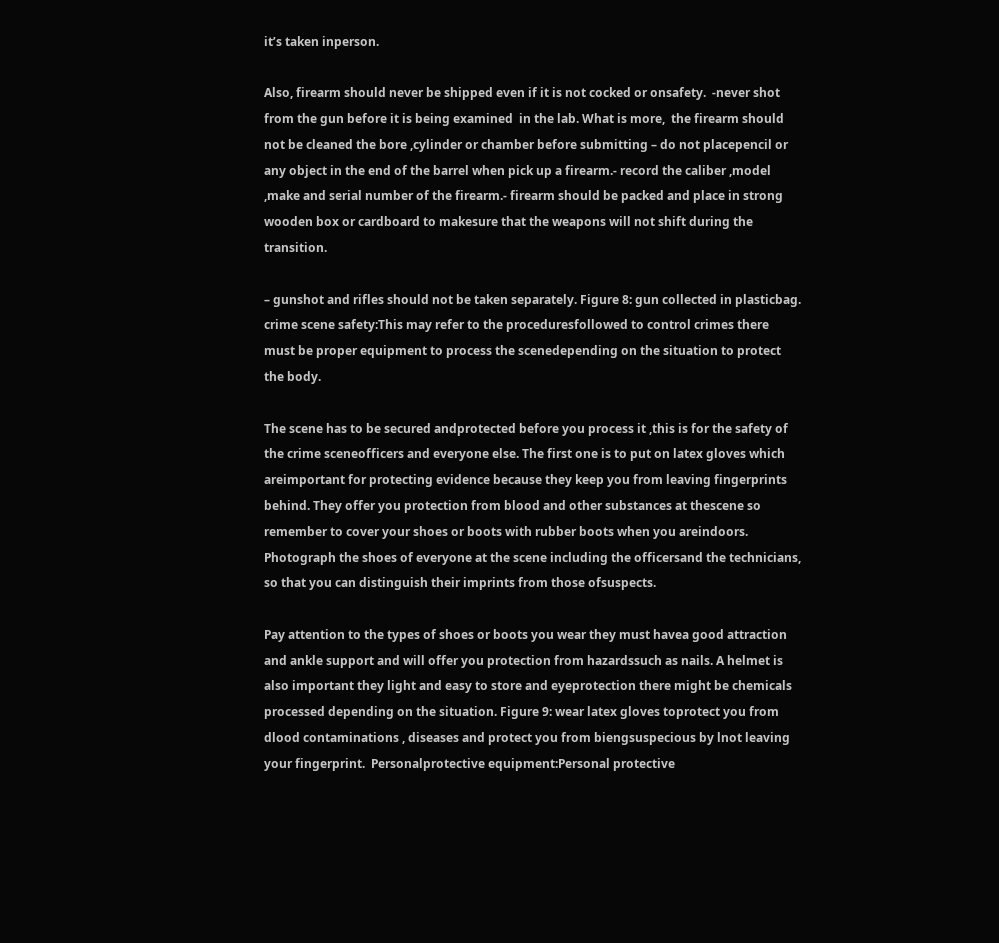it’s taken inperson.

Also, firearm should never be shipped even if it is not cocked or onsafety.  -never shot from the gun before it is being examined  in the lab. What is more,  the firearm should not be cleaned the bore ,cylinder or chamber before submitting – do not placepencil or any object in the end of the barrel when pick up a firearm.- record the caliber ,model ,make and serial number of the firearm.- firearm should be packed and place in strong wooden box or cardboard to makesure that the weapons will not shift during the transition.

– gunshot and rifles should not be taken separately. Figure 8: gun collected in plasticbag.  crime scene safety:This may refer to the proceduresfollowed to control crimes there must be proper equipment to process the scenedepending on the situation to protect the body.

The scene has to be secured andprotected before you process it ,this is for the safety of the crime sceneofficers and everyone else. The first one is to put on latex gloves which areimportant for protecting evidence because they keep you from leaving fingerprints behind. They offer you protection from blood and other substances at thescene so remember to cover your shoes or boots with rubber boots when you areindoors. Photograph the shoes of everyone at the scene including the officersand the technicians, so that you can distinguish their imprints from those ofsuspects.

Pay attention to the types of shoes or boots you wear they must havea good attraction and ankle support and will offer you protection from hazardssuch as nails. A helmet is also important they light and easy to store and eyeprotection there might be chemicals processed depending on the situation. Figure 9: wear latex gloves toprotect you from dlood contaminations , diseases and protect you from biengsuspecious by lnot leaving your fingerprint.  Personalprotective equipment:Personal protective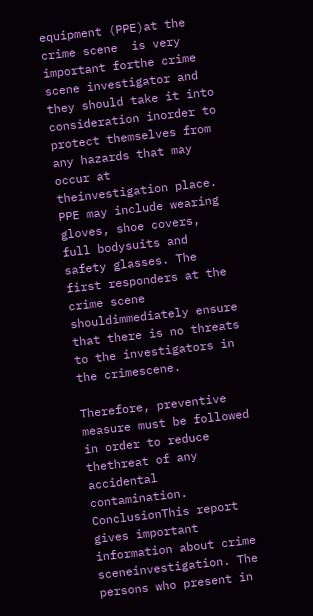equipment (PPE)at the crime scene  is very important forthe crime scene investigator and they should take it into consideration inorder to protect themselves from any hazards that may occur at theinvestigation place. PPE may include wearing gloves, shoe covers, full bodysuits and safety glasses. The first responders at the crime scene shouldimmediately ensure that there is no threats to the investigators in the crimescene.

Therefore, preventive measure must be followed in order to reduce thethreat of any accidental contamination.   ConclusionThis report gives important information about crime sceneinvestigation. The persons who present in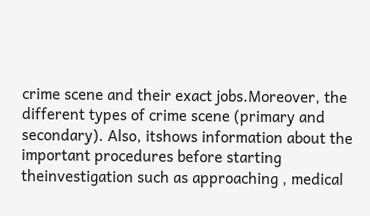crime scene and their exact jobs.Moreover, the different types of crime scene (primary and secondary). Also, itshows information about the important procedures before starting theinvestigation such as approaching , medical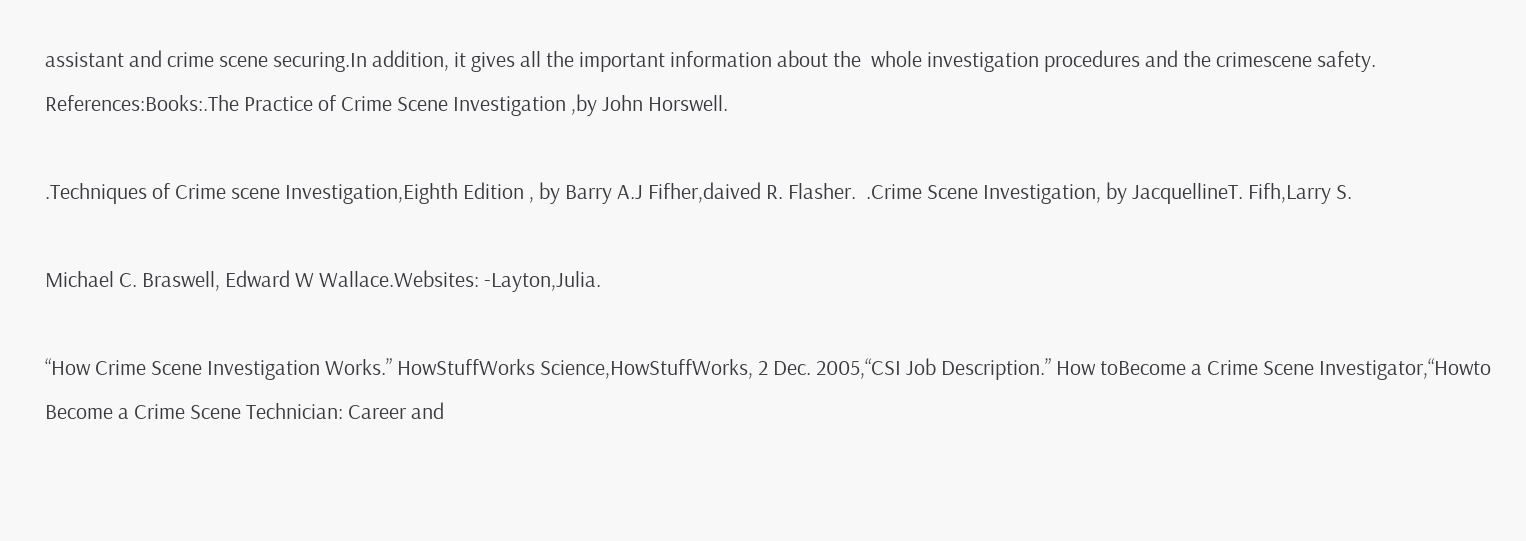assistant and crime scene securing.In addition, it gives all the important information about the  whole investigation procedures and the crimescene safety. References:Books:.The Practice of Crime Scene Investigation ,by John Horswell.

.Techniques of Crime scene Investigation,Eighth Edition , by Barry A.J Fifher,daived R. Flasher.  .Crime Scene Investigation, by JacquellineT. Fifh,Larry S.

Michael C. Braswell, Edward W Wallace.Websites: -Layton,Julia.

“How Crime Scene Investigation Works.” HowStuffWorks Science,HowStuffWorks, 2 Dec. 2005,“CSI Job Description.” How toBecome a Crime Scene Investigator,“Howto Become a Crime Scene Technician: Career and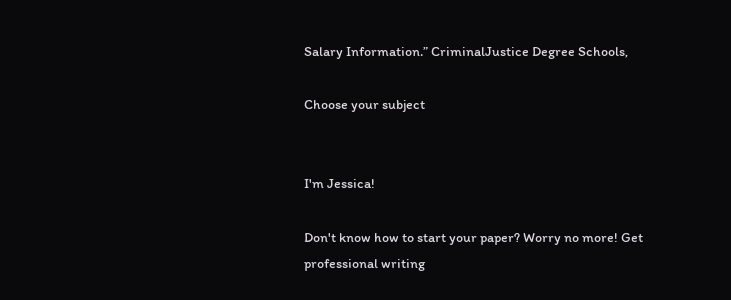Salary Information.” CriminalJustice Degree Schools,

Choose your subject


I'm Jessica!

Don't know how to start your paper? Worry no more! Get professional writing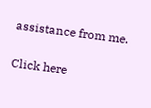assistance from me.

Click here